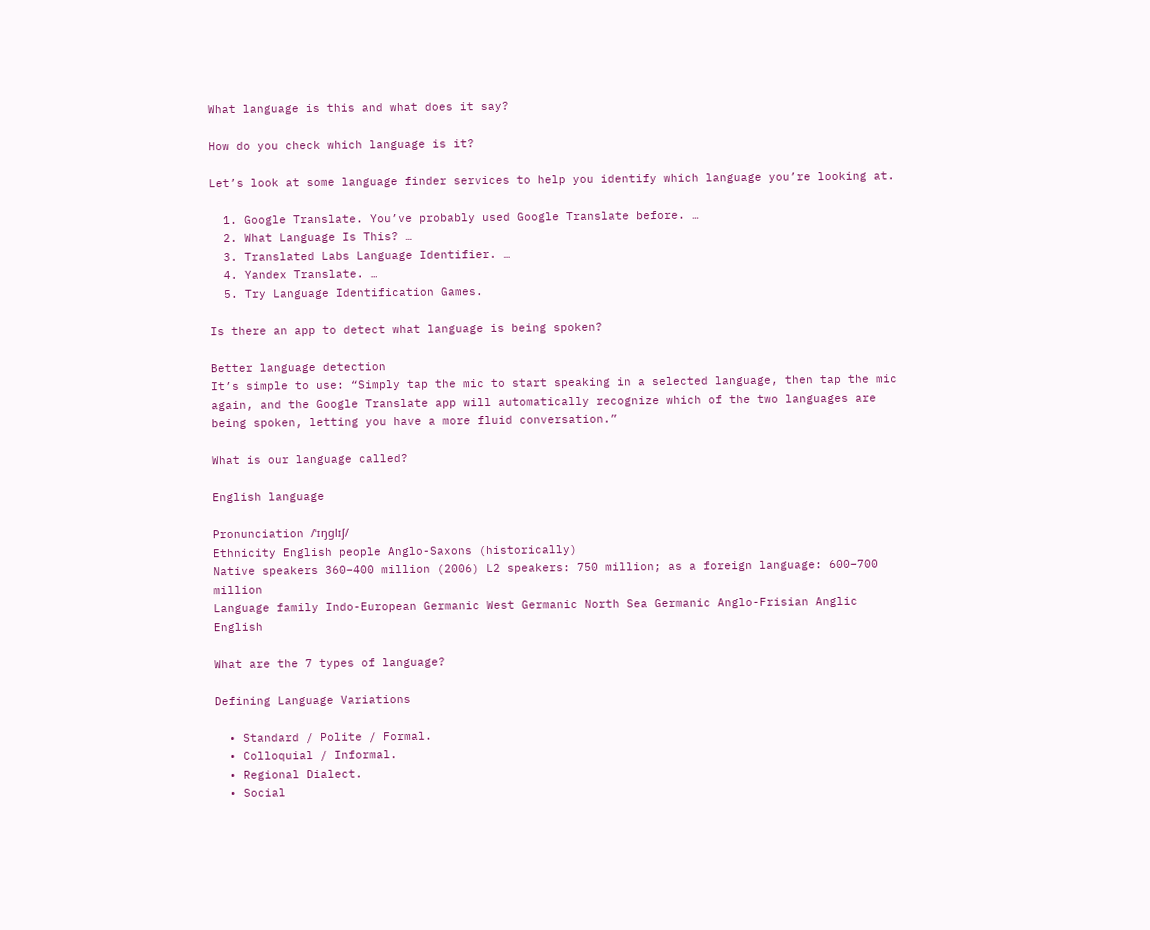What language is this and what does it say?

How do you check which language is it?

Let’s look at some language finder services to help you identify which language you’re looking at.

  1. Google Translate. You’ve probably used Google Translate before. …
  2. What Language Is This? …
  3. Translated Labs Language Identifier. …
  4. Yandex Translate. …
  5. Try Language Identification Games.

Is there an app to detect what language is being spoken?

Better language detection
It’s simple to use: “Simply tap the mic to start speaking in a selected language, then tap the mic again, and the Google Translate app will automatically recognize which of the two languages are being spoken, letting you have a more fluid conversation.”

What is our language called?

English language

Pronunciation /ˈɪŋɡlɪʃ/
Ethnicity English people Anglo-Saxons (historically)
Native speakers 360–400 million (2006) L2 speakers: 750 million; as a foreign language: 600–700 million
Language family Indo-European Germanic West Germanic North Sea Germanic Anglo-Frisian Anglic English

What are the 7 types of language?

Defining Language Variations

  • Standard / Polite / Formal.
  • Colloquial / Informal.
  • Regional Dialect.
  • Social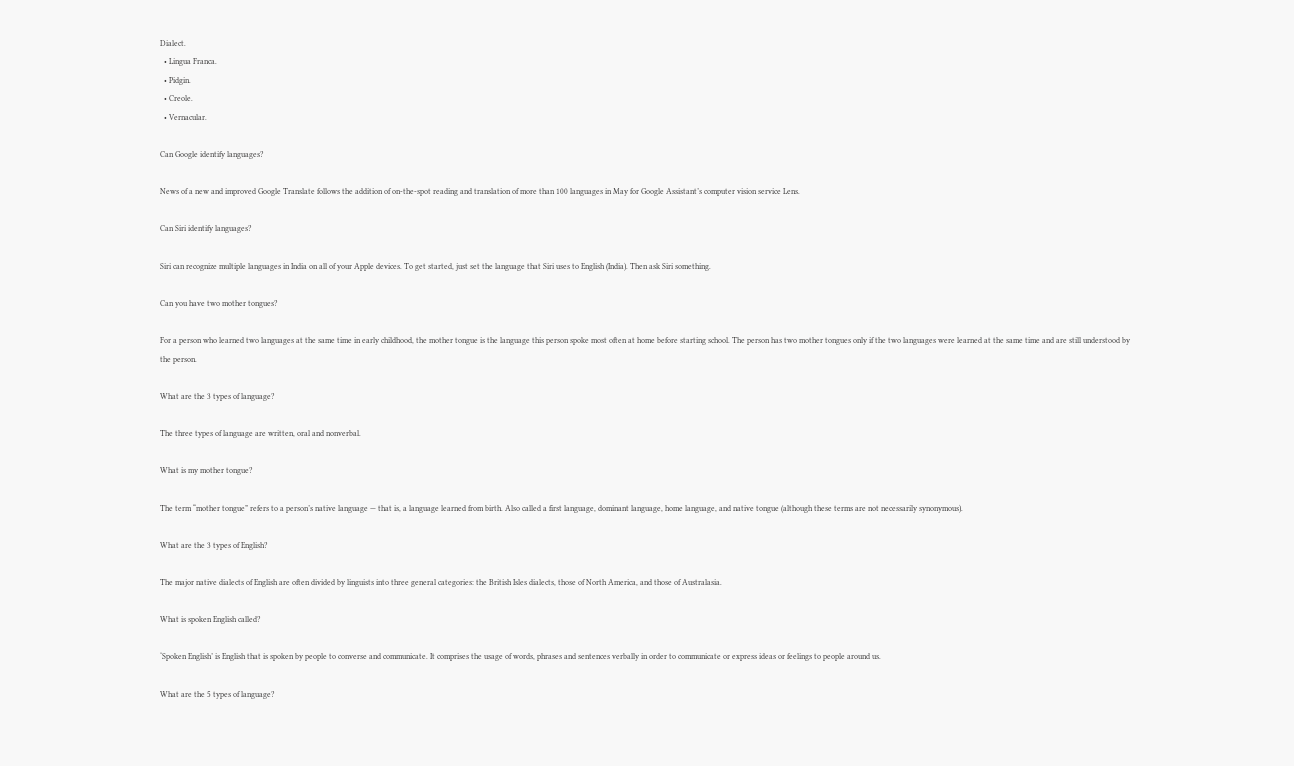Dialect.
  • Lingua Franca.
  • Pidgin.
  • Creole.
  • Vernacular.

Can Google identify languages?

News of a new and improved Google Translate follows the addition of on-the-spot reading and translation of more than 100 languages in May for Google Assistant’s computer vision service Lens.

Can Siri identify languages?

Siri can recognize multiple languages in India on all of your Apple devices. To get started, just set the language that Siri uses to English (India). Then ask Siri something.

Can you have two mother tongues?

For a person who learned two languages at the same time in early childhood, the mother tongue is the language this person spoke most often at home before starting school. The person has two mother tongues only if the two languages were learned at the same time and are still understood by the person.

What are the 3 types of language?

The three types of language are written, oral and nonverbal.

What is my mother tongue?

The term “mother tongue” refers to a person’s native language — that is, a language learned from birth. Also called a first language, dominant language, home language, and native tongue (although these terms are not necessarily synonymous).

What are the 3 types of English?

The major native dialects of English are often divided by linguists into three general categories: the British Isles dialects, those of North America, and those of Australasia.

What is spoken English called?

‘Spoken English’ is English that is spoken by people to converse and communicate. It comprises the usage of words, phrases and sentences verbally in order to communicate or express ideas or feelings to people around us.

What are the 5 types of language?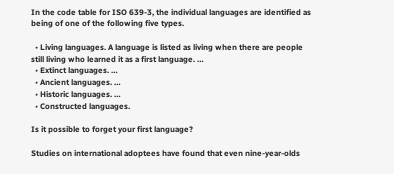In the code table for ISO 639-3, the individual languages are identified as being of one of the following five types.

  • Living languages. A language is listed as living when there are people still living who learned it as a first language. …
  • Extinct languages. …
  • Ancient languages. …
  • Historic languages. …
  • Constructed languages.

Is it possible to forget your first language?

Studies on international adoptees have found that even nine-year-olds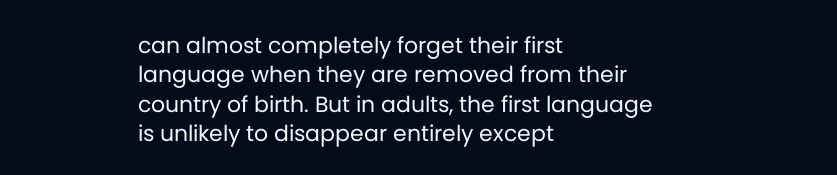can almost completely forget their first language when they are removed from their country of birth. But in adults, the first language is unlikely to disappear entirely except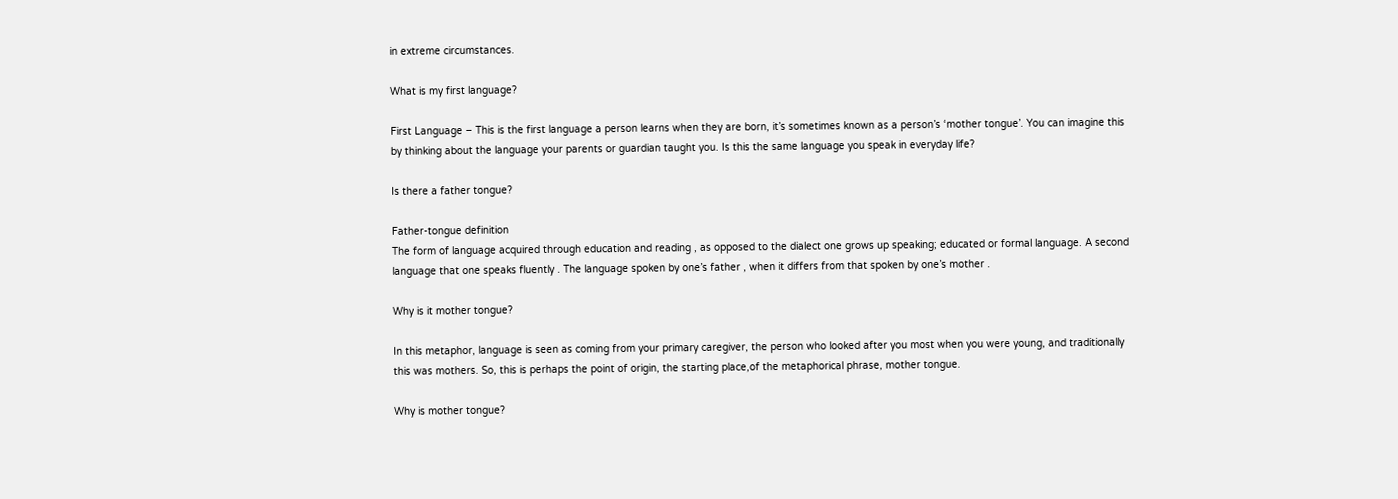in extreme circumstances.

What is my first language?

First Language – This is the first language a person learns when they are born, it’s sometimes known as a person’s ‘mother tongue’. You can imagine this by thinking about the language your parents or guardian taught you. Is this the same language you speak in everyday life?

Is there a father tongue?

Father-tongue definition
The form of language acquired through education and reading , as opposed to the dialect one grows up speaking; educated or formal language. A second language that one speaks fluently . The language spoken by one’s father , when it differs from that spoken by one’s mother .

Why is it mother tongue?

In this metaphor, language is seen as coming from your primary caregiver, the person who looked after you most when you were young, and traditionally this was mothers. So, this is perhaps the point of origin, the starting place,of the metaphorical phrase, mother tongue.

Why is mother tongue?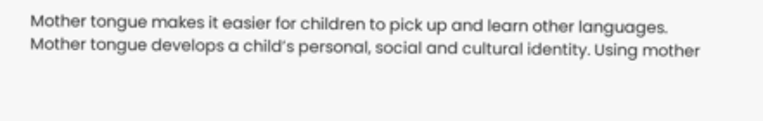Mother tongue makes it easier for children to pick up and learn other languages. Mother tongue develops a child’s personal, social and cultural identity. Using mother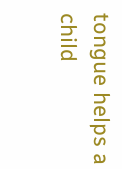tongue helps a child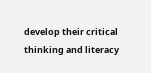develop their critical thinking and literacy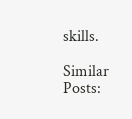skills.

Similar Posts: